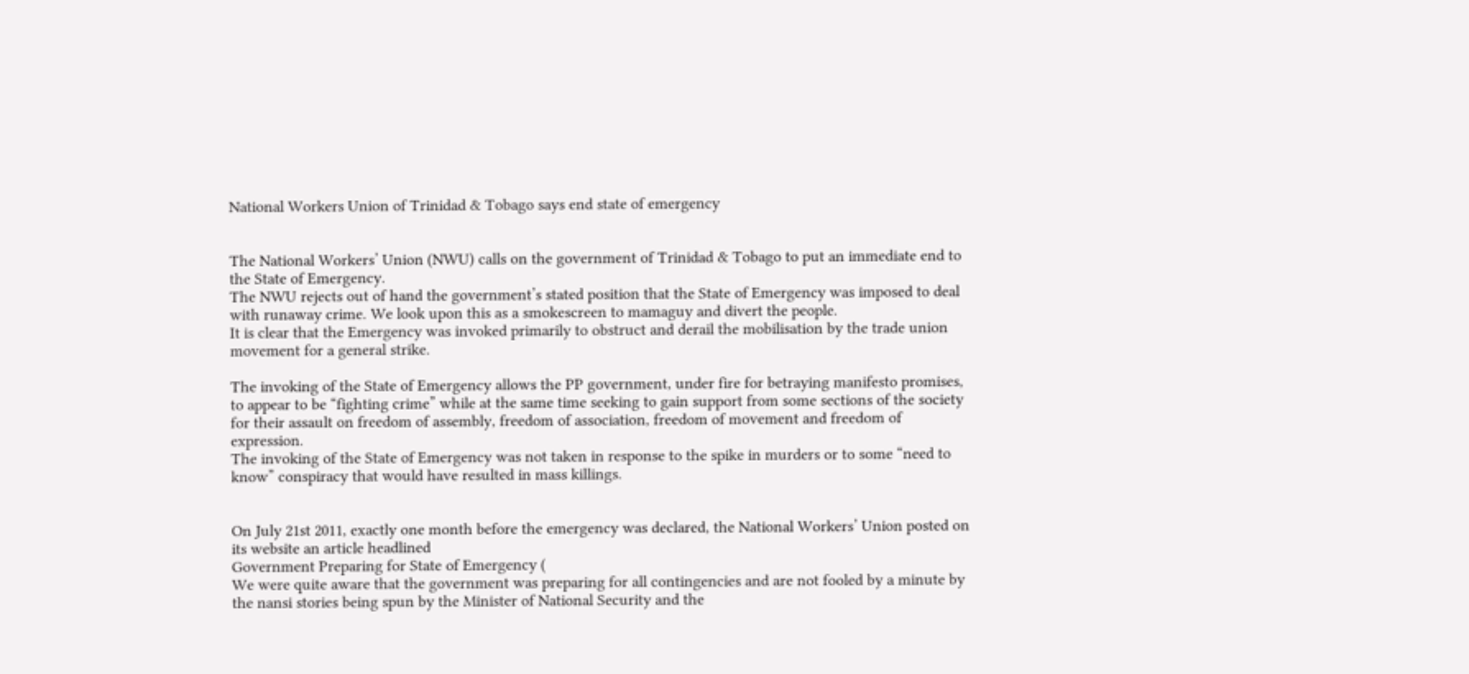National Workers Union of Trinidad & Tobago says end state of emergency


The National Workers’ Union (NWU) calls on the government of Trinidad & Tobago to put an immediate end to the State of Emergency.
The NWU rejects out of hand the government’s stated position that the State of Emergency was imposed to deal with runaway crime. We look upon this as a smokescreen to mamaguy and divert the people.
It is clear that the Emergency was invoked primarily to obstruct and derail the mobilisation by the trade union movement for a general strike.

The invoking of the State of Emergency allows the PP government, under fire for betraying manifesto promises, to appear to be “fighting crime” while at the same time seeking to gain support from some sections of the society for their assault on freedom of assembly, freedom of association, freedom of movement and freedom of expression.
The invoking of the State of Emergency was not taken in response to the spike in murders or to some “need to know” conspiracy that would have resulted in mass killings.


On July 21st 2011, exactly one month before the emergency was declared, the National Workers’ Union posted on its website an article headlined
Government Preparing for State of Emergency (
We were quite aware that the government was preparing for all contingencies and are not fooled by a minute by the nansi stories being spun by the Minister of National Security and the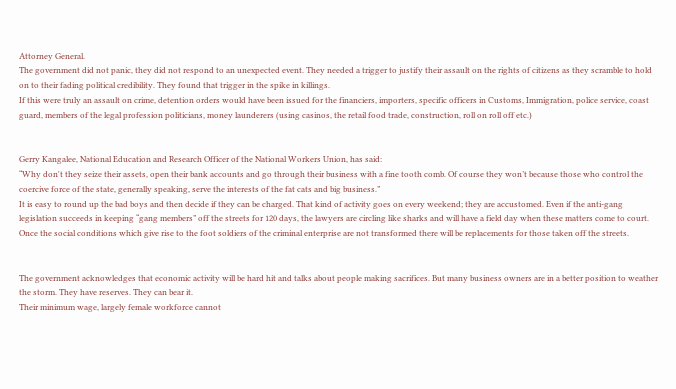Attorney General.
The government did not panic, they did not respond to an unexpected event. They needed a trigger to justify their assault on the rights of citizens as they scramble to hold on to their fading political credibility. They found that trigger in the spike in killings.
If this were truly an assault on crime, detention orders would have been issued for the financiers, importers, specific officers in Customs, Immigration, police service, coast guard, members of the legal profession politicians, money launderers (using casinos, the retail food trade, construction, roll on roll off etc.)


Gerry Kangalee, National Education and Research Officer of the National Workers Union, has said:
“Why don't they seize their assets, open their bank accounts and go through their business with a fine tooth comb. Of course they won’t because those who control the coercive force of the state, generally speaking, serve the interests of the fat cats and big business.”
It is easy to round up the bad boys and then decide if they can be charged. That kind of activity goes on every weekend; they are accustomed. Even if the anti-gang legislation succeeds in keeping “gang members” off the streets for 120 days, the lawyers are circling like sharks and will have a field day when these matters come to court.
Once the social conditions which give rise to the foot soldiers of the criminal enterprise are not transformed there will be replacements for those taken off the streets.


The government acknowledges that economic activity will be hard hit and talks about people making sacrifices. But many business owners are in a better position to weather the storm. They have reserves. They can bear it.
Their minimum wage, largely female workforce cannot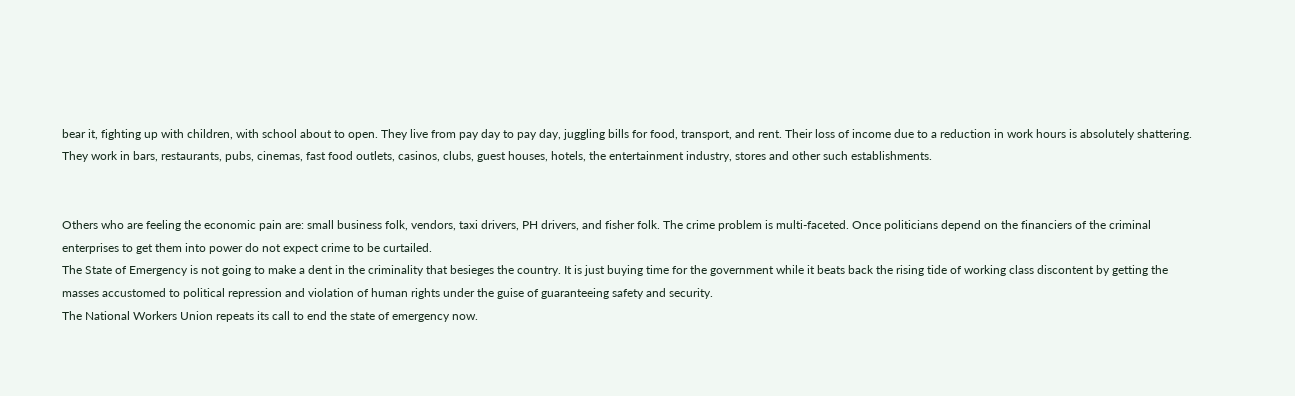bear it, fighting up with children, with school about to open. They live from pay day to pay day, juggling bills for food, transport, and rent. Their loss of income due to a reduction in work hours is absolutely shattering.
They work in bars, restaurants, pubs, cinemas, fast food outlets, casinos, clubs, guest houses, hotels, the entertainment industry, stores and other such establishments.


Others who are feeling the economic pain are: small business folk, vendors, taxi drivers, PH drivers, and fisher folk. The crime problem is multi-faceted. Once politicians depend on the financiers of the criminal enterprises to get them into power do not expect crime to be curtailed.
The State of Emergency is not going to make a dent in the criminality that besieges the country. It is just buying time for the government while it beats back the rising tide of working class discontent by getting the masses accustomed to political repression and violation of human rights under the guise of guaranteeing safety and security.
The National Workers Union repeats its call to end the state of emergency now.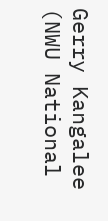Gerry Kangalee (NWU National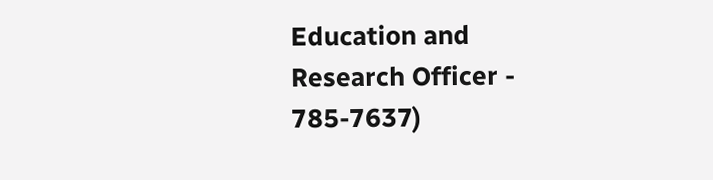Education and Research Officer - 785-7637)